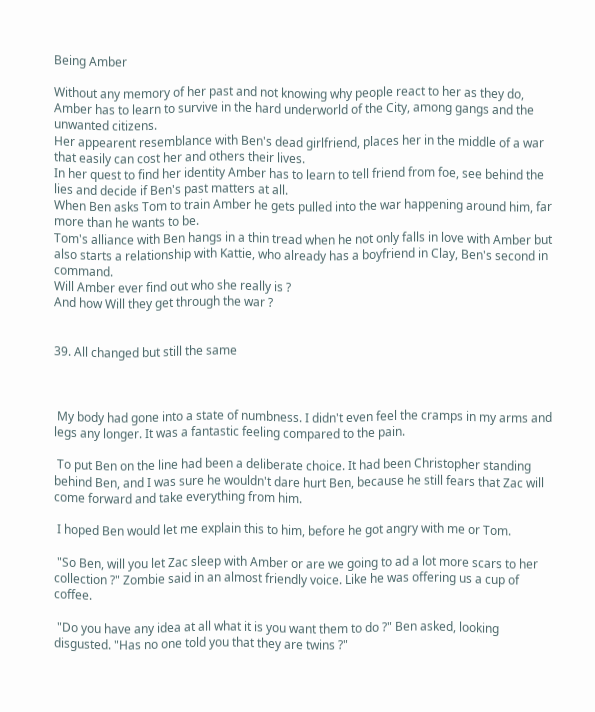Being Amber

Without any memory of her past and not knowing why people react to her as they do, Amber has to learn to survive in the hard underworld of the City, among gangs and the unwanted citizens.
Her appearent resemblance with Ben's dead girlfriend, places her in the middle of a war that easily can cost her and others their lives.
In her quest to find her identity Amber has to learn to tell friend from foe, see behind the lies and decide if Ben's past matters at all.
When Ben asks Tom to train Amber he gets pulled into the war happening around him, far more than he wants to be.
Tom's alliance with Ben hangs in a thin tread when he not only falls in love with Amber but also starts a relationship with Kattie, who already has a boyfriend in Clay, Ben's second in command.
Will Amber ever find out who she really is ?
And how Will they get through the war ?


39. All changed but still the same



 My body had gone into a state of numbness. I didn't even feel the cramps in my arms and legs any longer. It was a fantastic feeling compared to the pain.

 To put Ben on the line had been a deliberate choice. It had been Christopher standing behind Ben, and I was sure he wouldn't dare hurt Ben, because he still fears that Zac will come forward and take everything from him.

 I hoped Ben would let me explain this to him, before he got angry with me or Tom.

 "So Ben, will you let Zac sleep with Amber or are we going to ad a lot more scars to her collection ?" Zombie said in an almost friendly voice. Like he was offering us a cup of coffee.

 "Do you have any idea at all what it is you want them to do ?" Ben asked, looking disgusted. "Has no one told you that they are twins ?"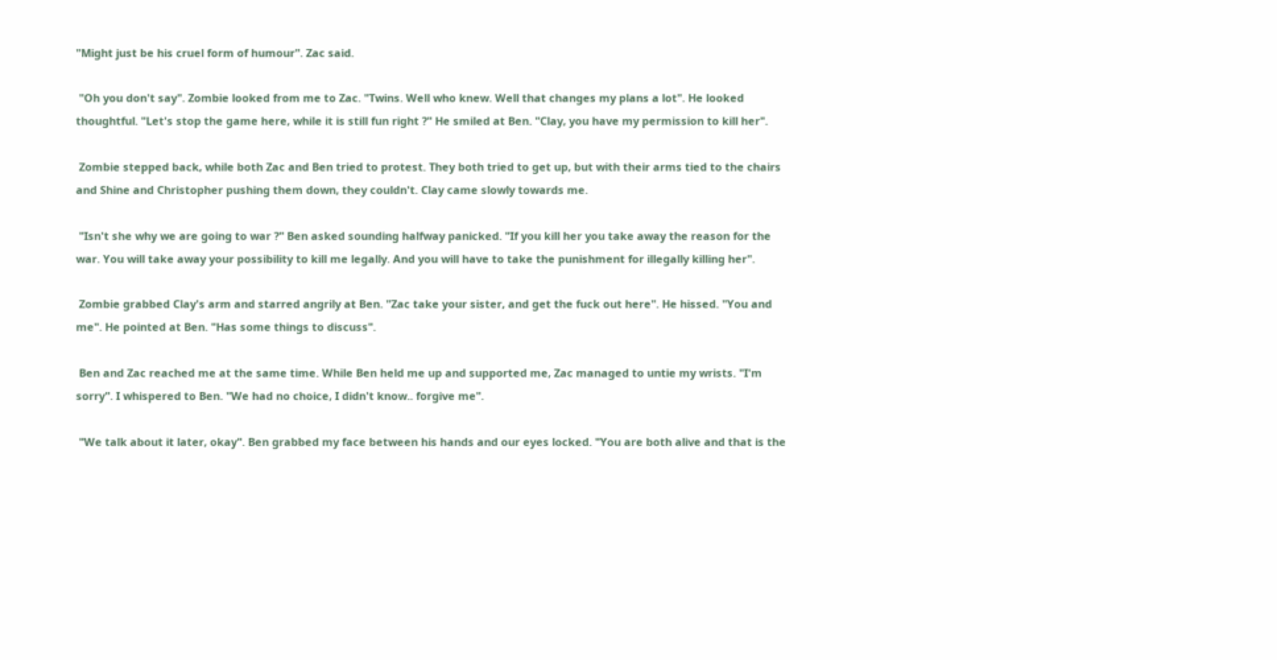"Might just be his cruel form of humour". Zac said.

 "Oh you don't say". Zombie looked from me to Zac. "Twins. Well who knew. Well that changes my plans a lot". He looked thoughtful. "Let's stop the game here, while it is still fun right ?" He smiled at Ben. "Clay, you have my permission to kill her".

 Zombie stepped back, while both Zac and Ben tried to protest. They both tried to get up, but with their arms tied to the chairs and Shine and Christopher pushing them down, they couldn't. Clay came slowly towards me.

 "Isn't she why we are going to war ?" Ben asked sounding halfway panicked. "If you kill her you take away the reason for the war. You will take away your possibility to kill me legally. And you will have to take the punishment for illegally killing her".

 Zombie grabbed Clay's arm and starred angrily at Ben. "Zac take your sister, and get the fuck out here". He hissed. "You and me". He pointed at Ben. "Has some things to discuss".

 Ben and Zac reached me at the same time. While Ben held me up and supported me, Zac managed to untie my wrists. "I'm sorry". I whispered to Ben. "We had no choice, I didn't know.. forgive me".

 "We talk about it later, okay". Ben grabbed my face between his hands and our eyes locked. "You are both alive and that is the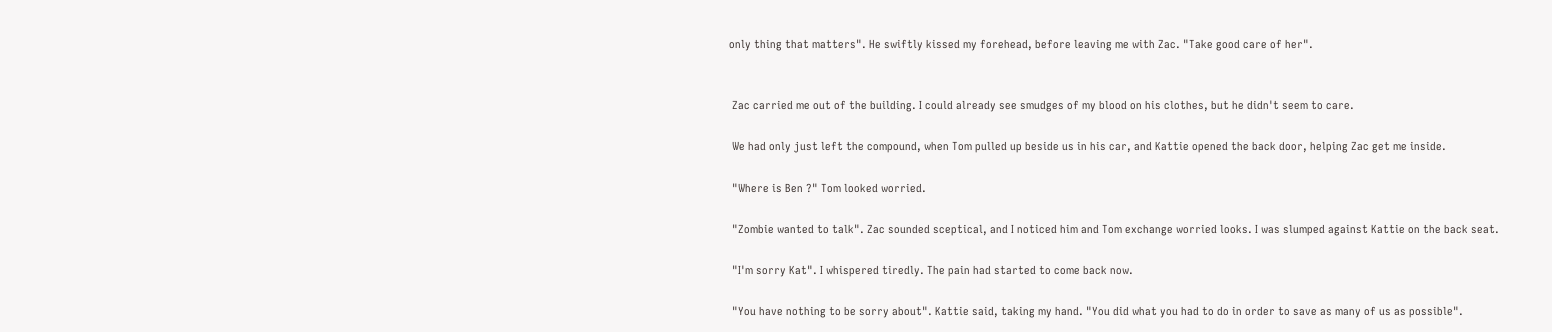only thing that matters". He swiftly kissed my forehead, before leaving me with Zac. "Take good care of her".


 Zac carried me out of the building. I could already see smudges of my blood on his clothes, but he didn't seem to care.

 We had only just left the compound, when Tom pulled up beside us in his car, and Kattie opened the back door, helping Zac get me inside.

 "Where is Ben ?" Tom looked worried.

 "Zombie wanted to talk". Zac sounded sceptical, and I noticed him and Tom exchange worried looks. I was slumped against Kattie on the back seat.

 "I'm sorry Kat". I whispered tiredly. The pain had started to come back now.

 "You have nothing to be sorry about". Kattie said, taking my hand. "You did what you had to do in order to save as many of us as possible".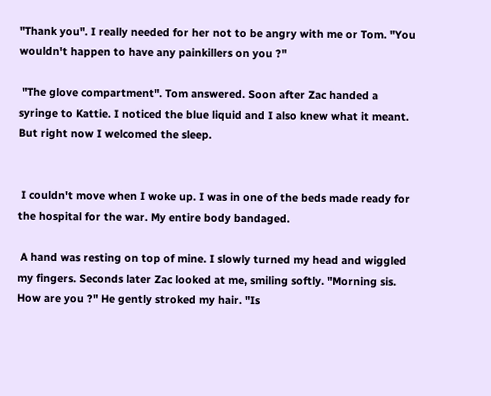"Thank you". I really needed for her not to be angry with me or Tom. "You wouldn't happen to have any painkillers on you ?"

 "The glove compartment". Tom answered. Soon after Zac handed a syringe to Kattie. I noticed the blue liquid and I also knew what it meant. But right now I welcomed the sleep.


 I couldn't move when I woke up. I was in one of the beds made ready for the hospital for the war. My entire body bandaged.

 A hand was resting on top of mine. I slowly turned my head and wiggled my fingers. Seconds later Zac looked at me, smiling softly. "Morning sis. How are you ?" He gently stroked my hair. "Is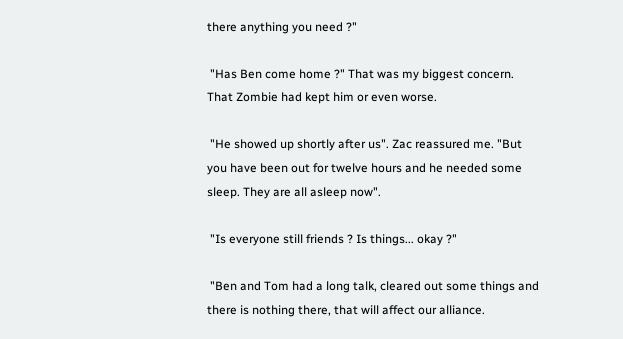there anything you need ?"

 "Has Ben come home ?" That was my biggest concern. That Zombie had kept him or even worse.

 "He showed up shortly after us". Zac reassured me. "But you have been out for twelve hours and he needed some sleep. They are all asleep now".

 "Is everyone still friends ? Is things... okay ?"

 "Ben and Tom had a long talk, cleared out some things and there is nothing there, that will affect our alliance.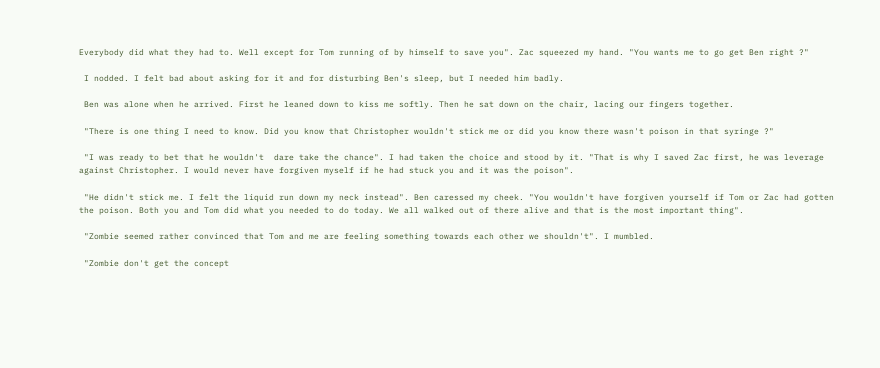Everybody did what they had to. Well except for Tom running of by himself to save you". Zac squeezed my hand. "You wants me to go get Ben right ?"

 I nodded. I felt bad about asking for it and for disturbing Ben's sleep, but I needed him badly.

 Ben was alone when he arrived. First he leaned down to kiss me softly. Then he sat down on the chair, lacing our fingers together.

 "There is one thing I need to know. Did you know that Christopher wouldn't stick me or did you know there wasn't poison in that syringe ?"

 "I was ready to bet that he wouldn't  dare take the chance". I had taken the choice and stood by it. "That is why I saved Zac first, he was leverage against Christopher. I would never have forgiven myself if he had stuck you and it was the poison".

 "He didn't stick me. I felt the liquid run down my neck instead". Ben caressed my cheek. "You wouldn't have forgiven yourself if Tom or Zac had gotten the poison. Both you and Tom did what you needed to do today. We all walked out of there alive and that is the most important thing".

 "Zombie seemed rather convinced that Tom and me are feeling something towards each other we shouldn't". I mumbled.

 "Zombie don't get the concept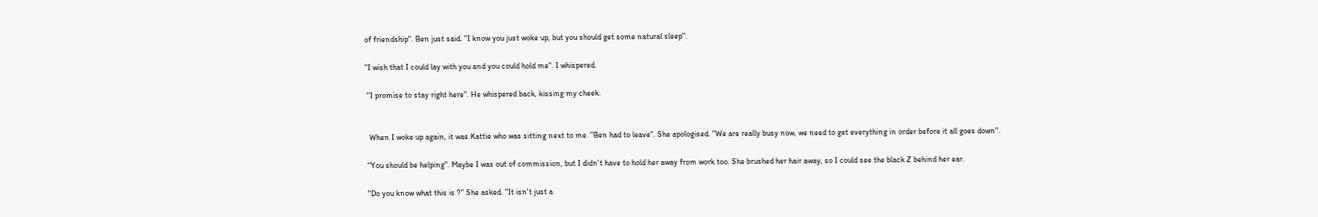of friendship". Ben just said. "I know you just woke up, but you should get some natural sleep".

"I wish that I could lay with you and you could hold me". I whispered.

 "I promise to stay right here". He whispered back, kissing my cheek.


  When I woke up again, it was Kattie who was sitting next to me. "Ben had to leave". She apologised. "We are really busy now, we need to get everything in order before it all goes down".

 "You should be helping". Maybe I was out of commission, but I didn't have to hold her away from work too. She brushed her hair away, so I could see the black Z behind her ear.

 "Do you know what this is ?" She asked. "It isn't just a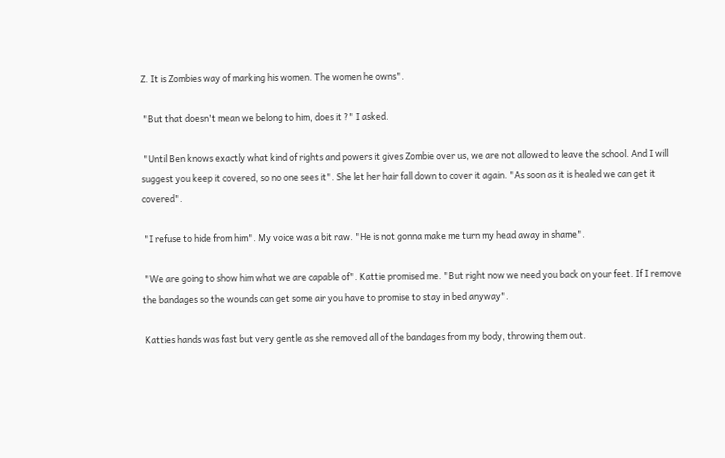Z. It is Zombies way of marking his women. The women he owns".

 "But that doesn't mean we belong to him, does it ?" I asked.

 "Until Ben knows exactly what kind of rights and powers it gives Zombie over us, we are not allowed to leave the school. And I will suggest you keep it covered, so no one sees it". She let her hair fall down to cover it again. "As soon as it is healed we can get it covered".

 "I refuse to hide from him". My voice was a bit raw. "He is not gonna make me turn my head away in shame".

 "We are going to show him what we are capable of". Kattie promised me. "But right now we need you back on your feet. If I remove the bandages so the wounds can get some air you have to promise to stay in bed anyway".

 Katties hands was fast but very gentle as she removed all of the bandages from my body, throwing them out.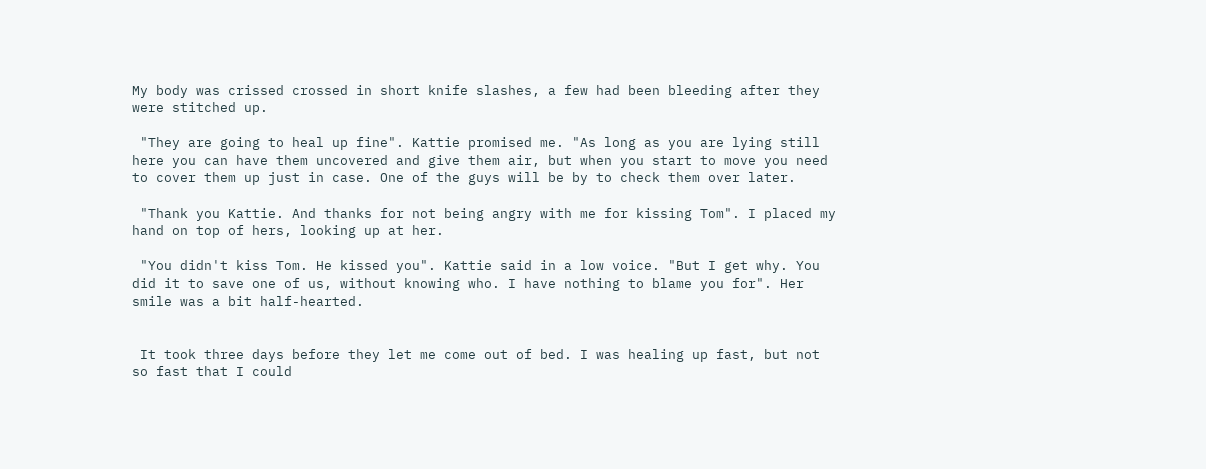My body was crissed crossed in short knife slashes, a few had been bleeding after they were stitched up.

 "They are going to heal up fine". Kattie promised me. "As long as you are lying still here you can have them uncovered and give them air, but when you start to move you need to cover them up just in case. One of the guys will be by to check them over later.

 "Thank you Kattie. And thanks for not being angry with me for kissing Tom". I placed my hand on top of hers, looking up at her.

 "You didn't kiss Tom. He kissed you". Kattie said in a low voice. "But I get why. You did it to save one of us, without knowing who. I have nothing to blame you for". Her smile was a bit half-hearted.


 It took three days before they let me come out of bed. I was healing up fast, but not so fast that I could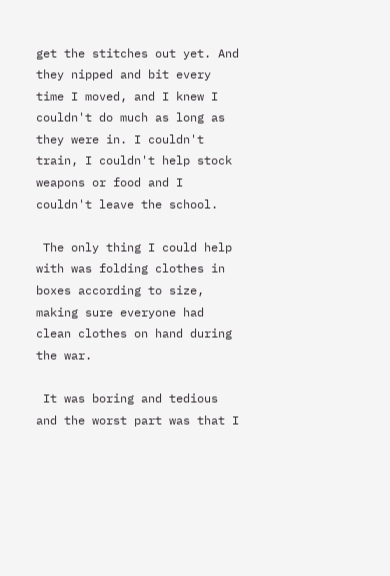get the stitches out yet. And they nipped and bit every time I moved, and I knew I couldn't do much as long as they were in. I couldn't train, I couldn't help stock weapons or food and I couldn't leave the school.

 The only thing I could help with was folding clothes in boxes according to size, making sure everyone had clean clothes on hand during the war.

 It was boring and tedious and the worst part was that I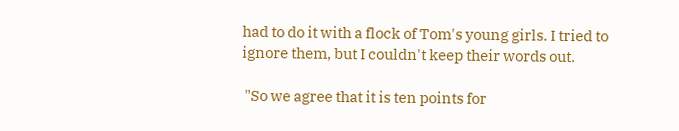had to do it with a flock of Tom's young girls. I tried to ignore them, but I couldn't keep their words out.

 "So we agree that it is ten points for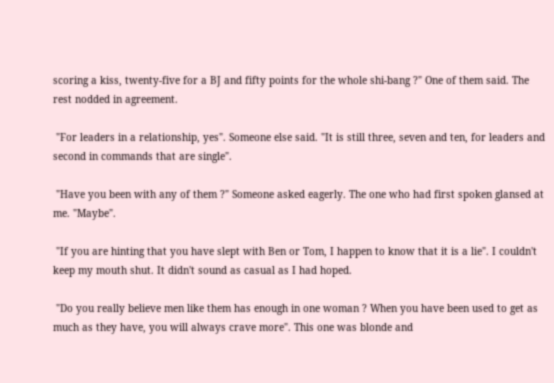scoring a kiss, twenty-five for a BJ and fifty points for the whole shi-bang ?" One of them said. The rest nodded in agreement.

 "For leaders in a relationship, yes". Someone else said. "It is still three, seven and ten, for leaders and second in commands that are single".

 "Have you been with any of them ?" Someone asked eagerly. The one who had first spoken glansed at me. "Maybe".

 "If you are hinting that you have slept with Ben or Tom, I happen to know that it is a lie". I couldn't keep my mouth shut. It didn't sound as casual as I had hoped.

 "Do you really believe men like them has enough in one woman ? When you have been used to get as much as they have, you will always crave more". This one was blonde and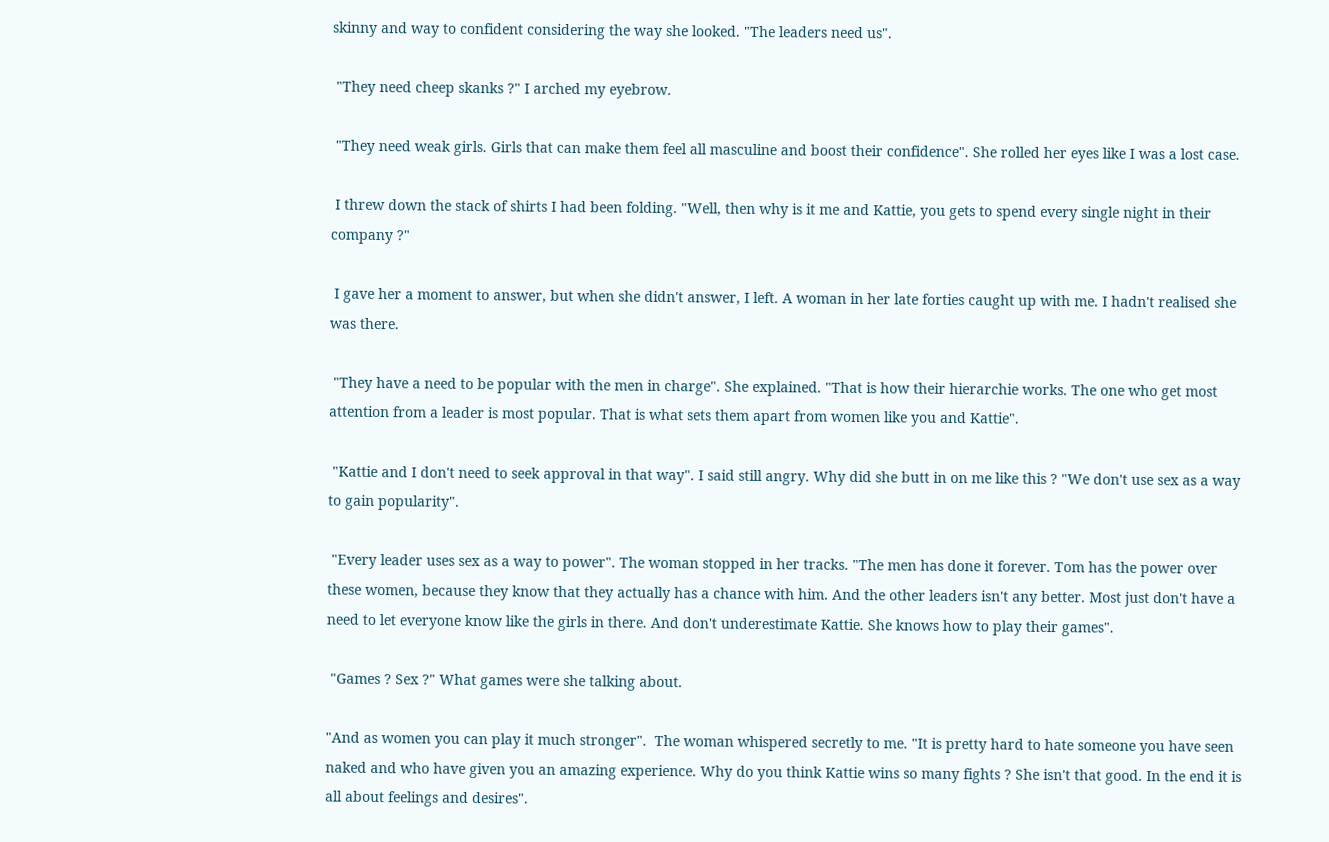skinny and way to confident considering the way she looked. "The leaders need us".

 "They need cheep skanks ?" I arched my eyebrow.

 "They need weak girls. Girls that can make them feel all masculine and boost their confidence". She rolled her eyes like I was a lost case.

 I threw down the stack of shirts I had been folding. "Well, then why is it me and Kattie, you gets to spend every single night in their company ?"

 I gave her a moment to answer, but when she didn't answer, I left. A woman in her late forties caught up with me. I hadn't realised she was there.

 "They have a need to be popular with the men in charge". She explained. "That is how their hierarchie works. The one who get most attention from a leader is most popular. That is what sets them apart from women like you and Kattie".

 "Kattie and I don't need to seek approval in that way". I said still angry. Why did she butt in on me like this ? "We don't use sex as a way to gain popularity".

 "Every leader uses sex as a way to power". The woman stopped in her tracks. "The men has done it forever. Tom has the power over these women, because they know that they actually has a chance with him. And the other leaders isn't any better. Most just don't have a need to let everyone know like the girls in there. And don't underestimate Kattie. She knows how to play their games".

 "Games ? Sex ?" What games were she talking about.

"And as women you can play it much stronger".  The woman whispered secretly to me. "It is pretty hard to hate someone you have seen naked and who have given you an amazing experience. Why do you think Kattie wins so many fights ? She isn't that good. In the end it is all about feelings and desires".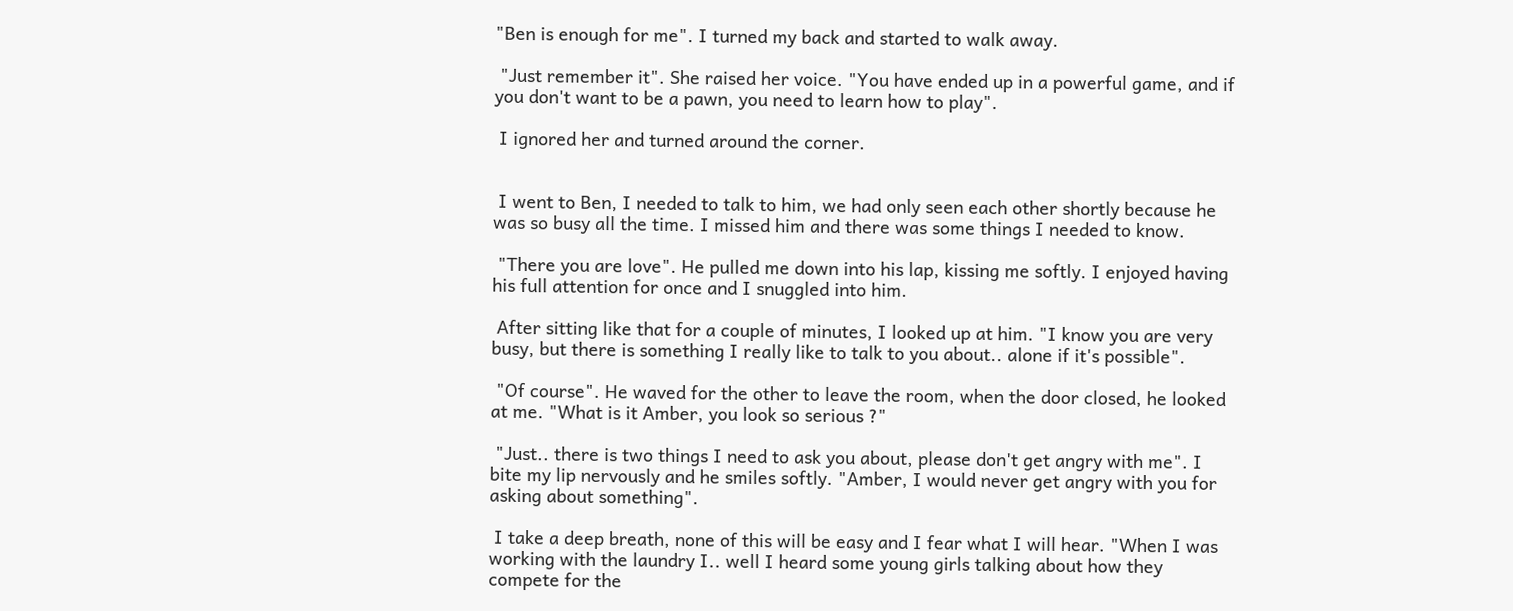"Ben is enough for me". I turned my back and started to walk away.

 "Just remember it". She raised her voice. "You have ended up in a powerful game, and if you don't want to be a pawn, you need to learn how to play".

 I ignored her and turned around the corner.


 I went to Ben, I needed to talk to him, we had only seen each other shortly because he was so busy all the time. I missed him and there was some things I needed to know.

 "There you are love". He pulled me down into his lap, kissing me softly. I enjoyed having his full attention for once and I snuggled into him.

 After sitting like that for a couple of minutes, I looked up at him. "I know you are very busy, but there is something I really like to talk to you about.. alone if it's possible".

 "Of course". He waved for the other to leave the room, when the door closed, he looked at me. "What is it Amber, you look so serious ?"

 "Just.. there is two things I need to ask you about, please don't get angry with me". I bite my lip nervously and he smiles softly. "Amber, I would never get angry with you for asking about something".

 I take a deep breath, none of this will be easy and I fear what I will hear. "When I was working with the laundry I.. well I heard some young girls talking about how they compete for the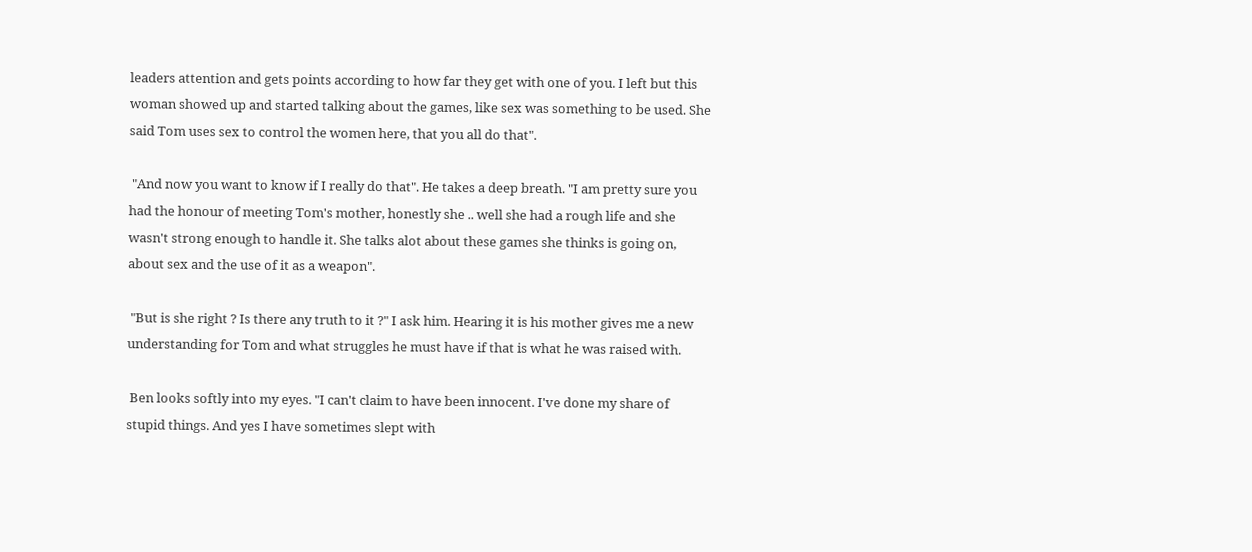leaders attention and gets points according to how far they get with one of you. I left but this woman showed up and started talking about the games, like sex was something to be used. She said Tom uses sex to control the women here, that you all do that".

 "And now you want to know if I really do that". He takes a deep breath. "I am pretty sure you had the honour of meeting Tom's mother, honestly she .. well she had a rough life and she wasn't strong enough to handle it. She talks alot about these games she thinks is going on, about sex and the use of it as a weapon".

 "But is she right ? Is there any truth to it ?" I ask him. Hearing it is his mother gives me a new understanding for Tom and what struggles he must have if that is what he was raised with.

 Ben looks softly into my eyes. "I can't claim to have been innocent. I've done my share of stupid things. And yes I have sometimes slept with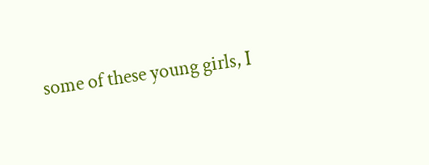some of these young girls, I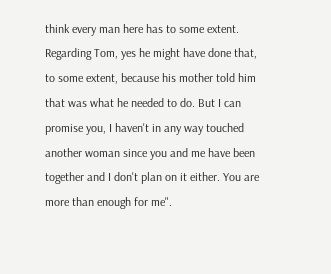think every man here has to some extent. Regarding Tom, yes he might have done that, to some extent, because his mother told him that was what he needed to do. But I can promise you, I haven't in any way touched another woman since you and me have been together and I don't plan on it either. You are more than enough for me".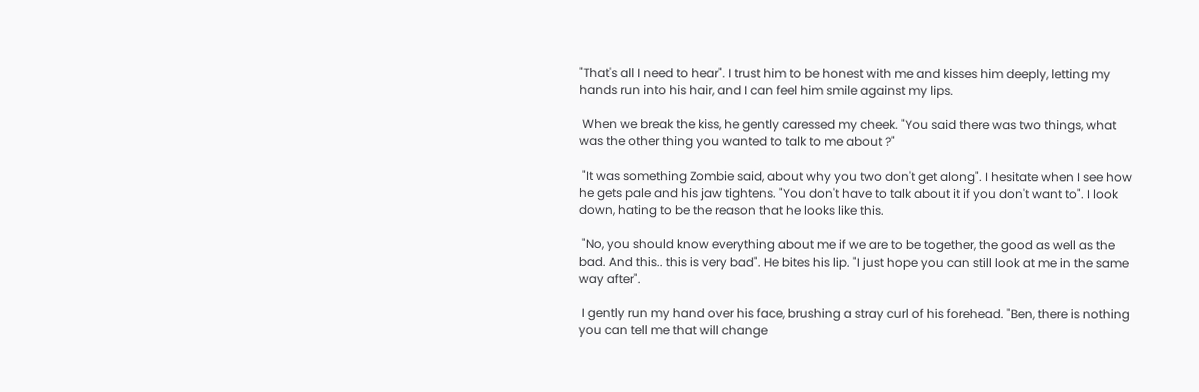"That's all I need to hear". I trust him to be honest with me and kisses him deeply, letting my hands run into his hair, and I can feel him smile against my lips.

 When we break the kiss, he gently caressed my cheek. "You said there was two things, what was the other thing you wanted to talk to me about ?"

 "It was something Zombie said, about why you two don't get along". I hesitate when I see how he gets pale and his jaw tightens. "You don't have to talk about it if you don't want to". I look down, hating to be the reason that he looks like this.

 "No, you should know everything about me if we are to be together, the good as well as the bad. And this.. this is very bad". He bites his lip. "I just hope you can still look at me in the same way after".

 I gently run my hand over his face, brushing a stray curl of his forehead. "Ben, there is nothing you can tell me that will change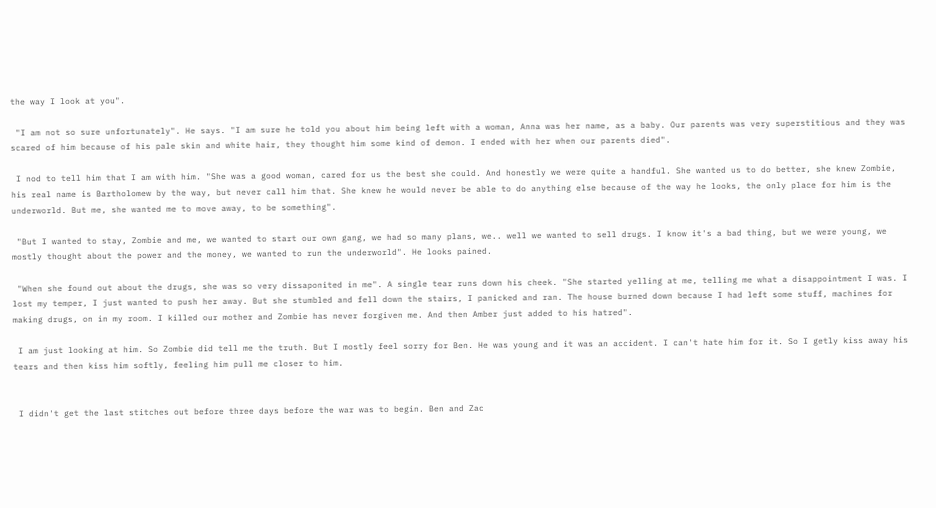the way I look at you".

 "I am not so sure unfortunately". He says. "I am sure he told you about him being left with a woman, Anna was her name, as a baby. Our parents was very superstitious and they was scared of him because of his pale skin and white hair, they thought him some kind of demon. I ended with her when our parents died".

 I nod to tell him that I am with him. "She was a good woman, cared for us the best she could. And honestly we were quite a handful. She wanted us to do better, she knew Zombie, his real name is Bartholomew by the way, but never call him that. She knew he would never be able to do anything else because of the way he looks, the only place for him is the underworld. But me, she wanted me to move away, to be something".

 "But I wanted to stay, Zombie and me, we wanted to start our own gang, we had so many plans, we.. well we wanted to sell drugs. I know it's a bad thing, but we were young, we mostly thought about the power and the money, we wanted to run the underworld". He looks pained.

 "When she found out about the drugs, she was so very dissaponited in me". A single tear runs down his cheek. "She started yelling at me, telling me what a disappointment I was. I lost my temper, I just wanted to push her away. But she stumbled and fell down the stairs, I panicked and ran. The house burned down because I had left some stuff, machines for making drugs, on in my room. I killed our mother and Zombie has never forgiven me. And then Amber just added to his hatred".

 I am just looking at him. So Zombie did tell me the truth. But I mostly feel sorry for Ben. He was young and it was an accident. I can't hate him for it. So I getly kiss away his tears and then kiss him softly, feeling him pull me closer to him.


 I didn't get the last stitches out before three days before the war was to begin. Ben and Zac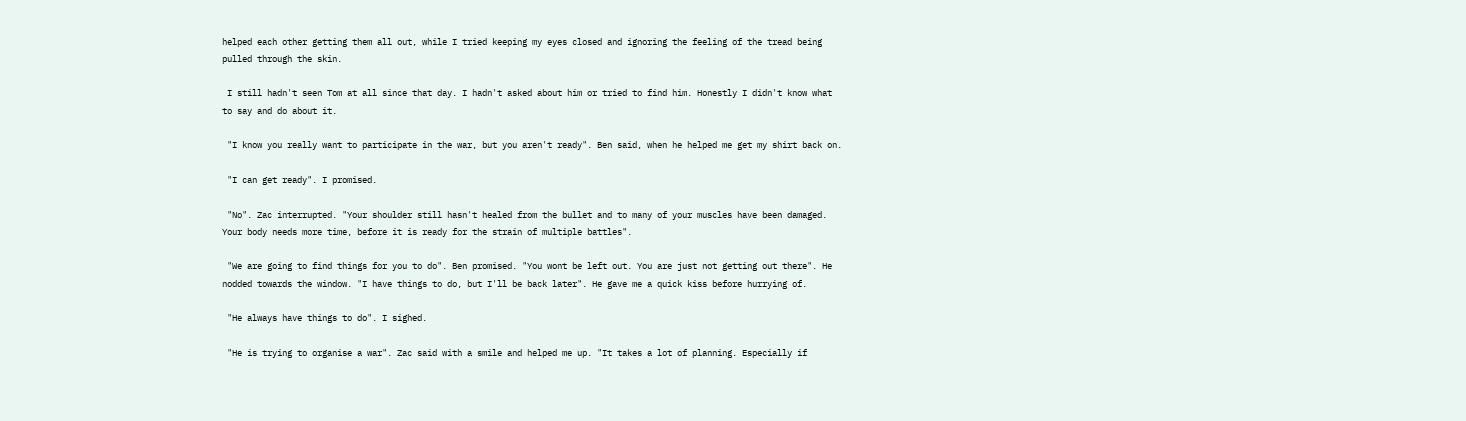helped each other getting them all out, while I tried keeping my eyes closed and ignoring the feeling of the tread being pulled through the skin.

 I still hadn't seen Tom at all since that day. I hadn't asked about him or tried to find him. Honestly I didn't know what to say and do about it.

 "I know you really want to participate in the war, but you aren't ready". Ben said, when he helped me get my shirt back on.

 "I can get ready". I promised.

 "No". Zac interrupted. "Your shoulder still hasn't healed from the bullet and to many of your muscles have been damaged. Your body needs more time, before it is ready for the strain of multiple battles".

 "We are going to find things for you to do". Ben promised. "You wont be left out. You are just not getting out there". He nodded towards the window. "I have things to do, but I'll be back later". He gave me a quick kiss before hurrying of.

 "He always have things to do". I sighed.

 "He is trying to organise a war". Zac said with a smile and helped me up. "It takes a lot of planning. Especially if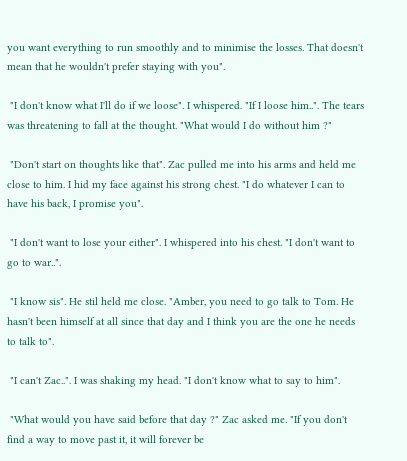you want everything to run smoothly and to minimise the losses. That doesn't mean that he wouldn't prefer staying with you".

 "I don't know what I'll do if we loose". I whispered. "If I loose him..". The tears was threatening to fall at the thought. "What would I do without him ?"

 "Don't start on thoughts like that". Zac pulled me into his arms and held me close to him. I hid my face against his strong chest. "I do whatever I can to have his back, I promise you".

 "I don't want to lose your either". I whispered into his chest. "I don't want to go to war..".

 "I know sis". He stil held me close. "Amber, you need to go talk to Tom. He hasn't been himself at all since that day and I think you are the one he needs to talk to".

 "I can't Zac..". I was shaking my head. "I don't know what to say to him".

 "What would you have said before that day ?" Zac asked me. "If you don't find a way to move past it, it will forever be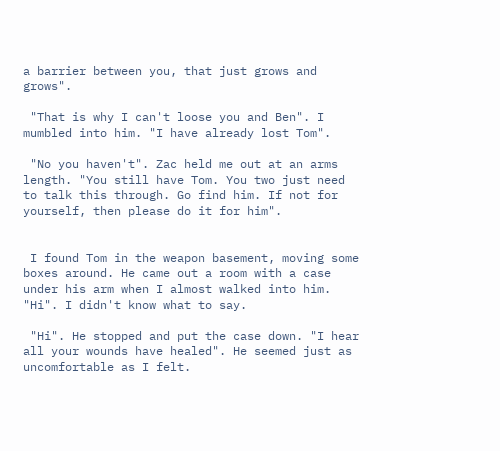a barrier between you, that just grows and grows".

 "That is why I can't loose you and Ben". I mumbled into him. "I have already lost Tom".

 "No you haven't". Zac held me out at an arms length. "You still have Tom. You two just need to talk this through. Go find him. If not for yourself, then please do it for him".


 I found Tom in the weapon basement, moving some boxes around. He came out a room with a case under his arm when I almost walked into him. "Hi". I didn't know what to say.

 "Hi". He stopped and put the case down. "I hear all your wounds have healed". He seemed just as uncomfortable as I felt.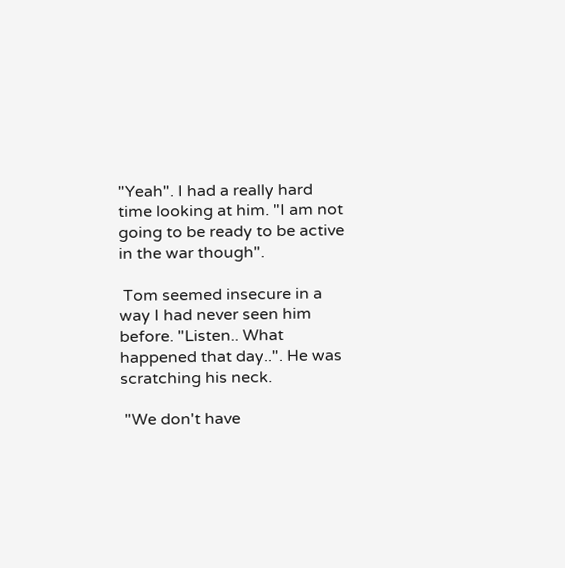"Yeah". I had a really hard time looking at him. "I am not going to be ready to be active in the war though".

 Tom seemed insecure in a way I had never seen him before. "Listen.. What happened that day..". He was scratching his neck.

 "We don't have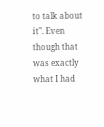to talk about it". Even though that was exactly what I had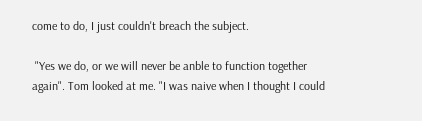come to do, I just couldn't breach the subject.

 "Yes we do, or we will never be anble to function together again". Tom looked at me. "I was naive when I thought I could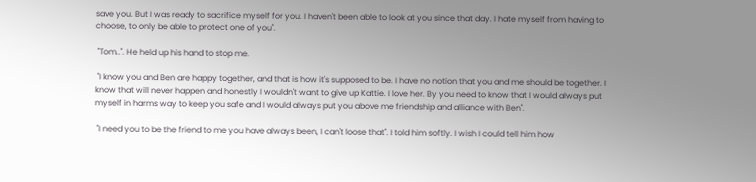save you. But I was ready to sacrifice myself for you. I haven't been able to look at you since that day. I hate myself from having to choose, to only be able to protect one of you".

 "Tom..". He held up his hand to stop me.

 "I know you and Ben are happy together, and that is how it's supposed to be. I have no notion that you and me should be together. I know that will never happen and honestly I wouldn't want to give up Kattie. I love her. By you need to know that I would always put myself in harms way to keep you safe and I would always put you above me friendship and alliance with Ben".

 "I need you to be the friend to me you have always been, I can't loose that". I told him softly. I wish I could tell him how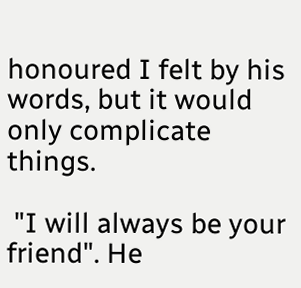honoured I felt by his words, but it would only complicate things.

 "I will always be your friend". He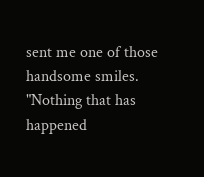sent me one of those handsome smiles. "Nothing that has happened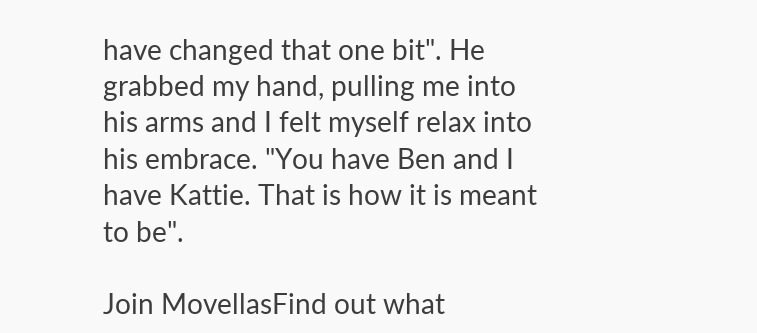have changed that one bit". He grabbed my hand, pulling me into his arms and I felt myself relax into his embrace. "You have Ben and I have Kattie. That is how it is meant to be".

Join MovellasFind out what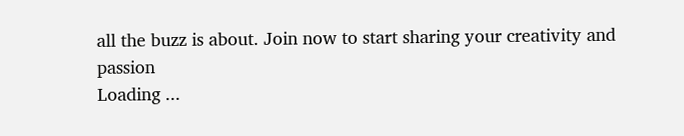all the buzz is about. Join now to start sharing your creativity and passion
Loading ...